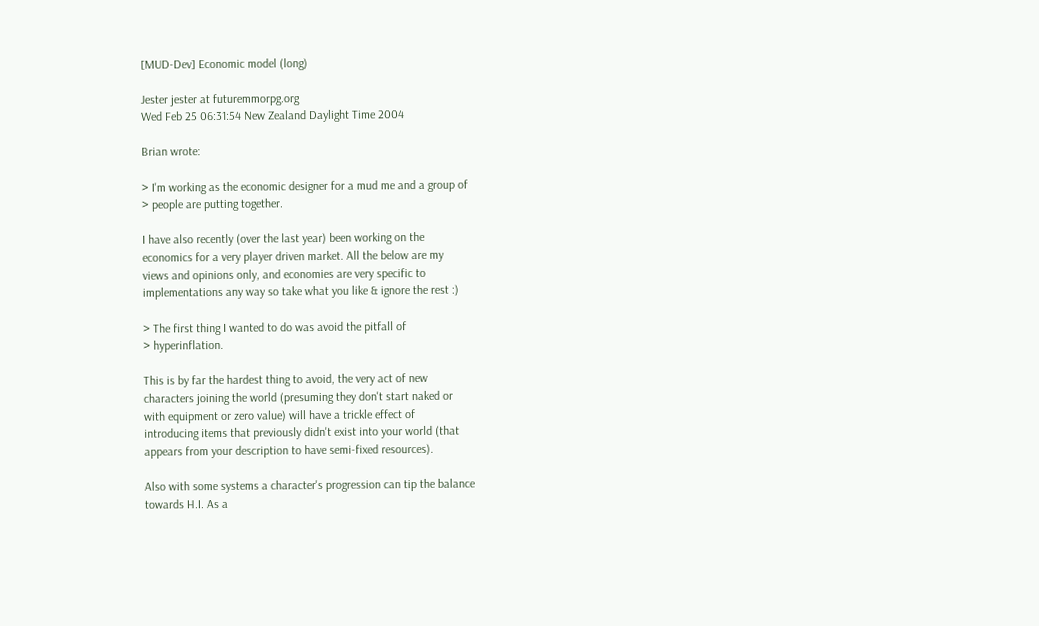[MUD-Dev] Economic model (long)

Jester jester at futuremmorpg.org
Wed Feb 25 06:31:54 New Zealand Daylight Time 2004

Brian wrote:

> I'm working as the economic designer for a mud me and a group of
> people are putting together.

I have also recently (over the last year) been working on the
economics for a very player driven market. All the below are my
views and opinions only, and economies are very specific to
implementations any way so take what you like & ignore the rest :)

> The first thing I wanted to do was avoid the pitfall of
> hyperinflation.

This is by far the hardest thing to avoid, the very act of new
characters joining the world (presuming they don't start naked or
with equipment or zero value) will have a trickle effect of
introducing items that previously didn't exist into your world (that
appears from your description to have semi-fixed resources).

Also with some systems a character's progression can tip the balance
towards H.I. As a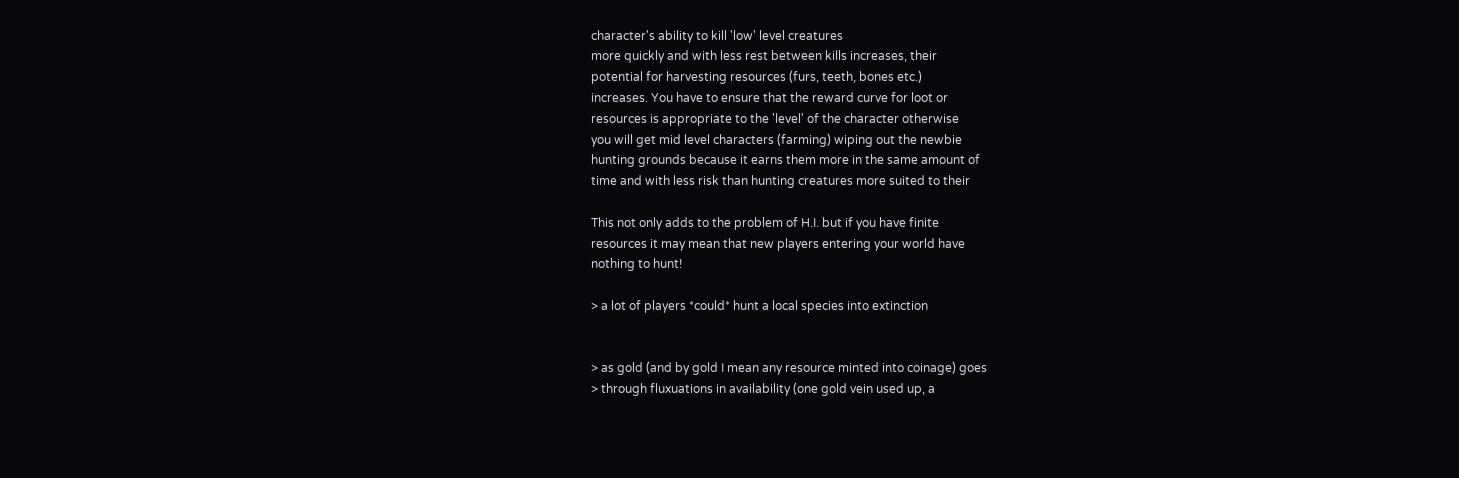character's ability to kill 'low' level creatures
more quickly and with less rest between kills increases, their
potential for harvesting resources (furs, teeth, bones etc.)
increases. You have to ensure that the reward curve for loot or
resources is appropriate to the 'level' of the character otherwise
you will get mid level characters (farming) wiping out the newbie
hunting grounds because it earns them more in the same amount of
time and with less risk than hunting creatures more suited to their

This not only adds to the problem of H.I. but if you have finite
resources it may mean that new players entering your world have
nothing to hunt!

> a lot of players *could* hunt a local species into extinction


> as gold (and by gold I mean any resource minted into coinage) goes
> through fluxuations in availability (one gold vein used up, a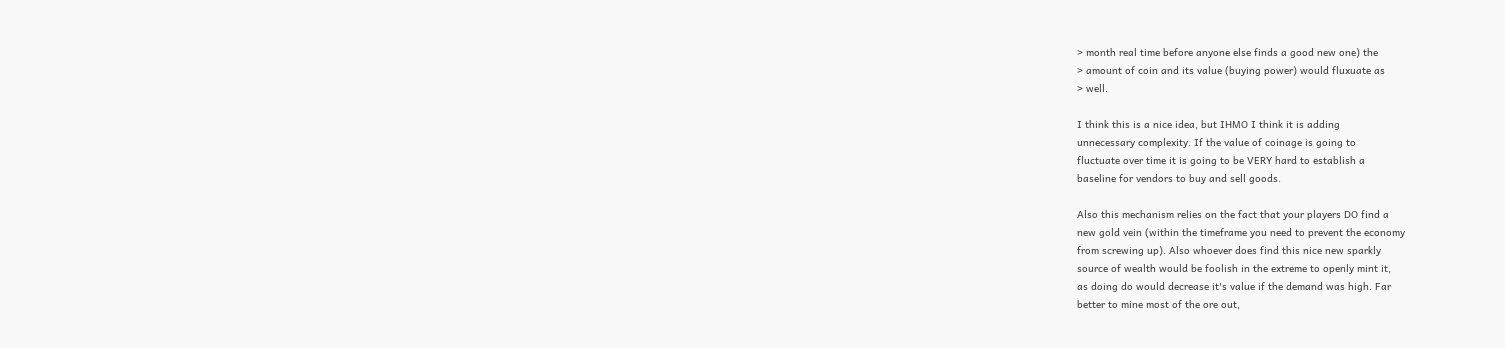> month real time before anyone else finds a good new one) the
> amount of coin and its value (buying power) would fluxuate as
> well.

I think this is a nice idea, but IHMO I think it is adding
unnecessary complexity. If the value of coinage is going to
fluctuate over time it is going to be VERY hard to establish a
baseline for vendors to buy and sell goods.

Also this mechanism relies on the fact that your players DO find a
new gold vein (within the timeframe you need to prevent the economy
from screwing up). Also whoever does find this nice new sparkly
source of wealth would be foolish in the extreme to openly mint it,
as doing do would decrease it's value if the demand was high. Far
better to mine most of the ore out,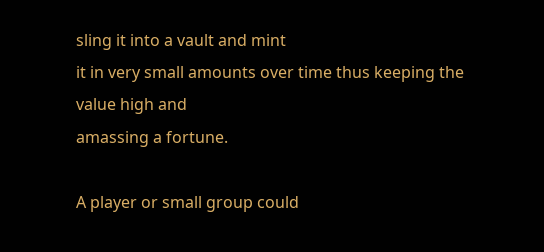sling it into a vault and mint
it in very small amounts over time thus keeping the value high and
amassing a fortune.

A player or small group could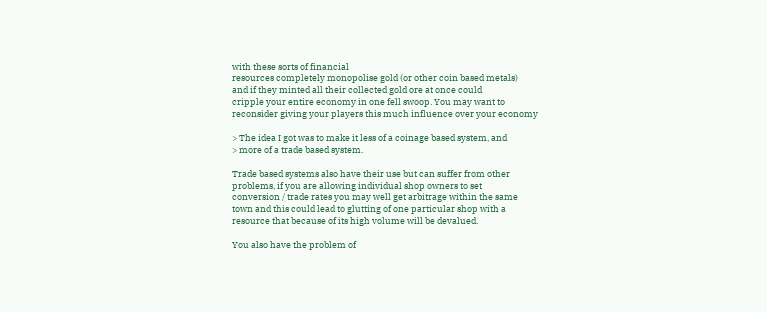with these sorts of financial
resources completely monopolise gold (or other coin based metals)
and if they minted all their collected gold ore at once could
cripple your entire economy in one fell swoop. You may want to
reconsider giving your players this much influence over your economy

> The idea I got was to make it less of a coinage based system, and
> more of a trade based system.

Trade based systems also have their use but can suffer from other
problems, if you are allowing individual shop owners to set
conversion / trade rates you may well get arbitrage within the same
town and this could lead to glutting of one particular shop with a
resource that because of its high volume will be devalued.

You also have the problem of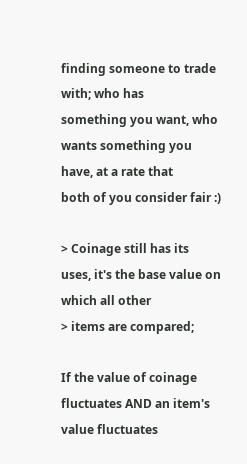finding someone to trade with; who has
something you want, who wants something you have, at a rate that
both of you consider fair :)

> Coinage still has its uses, it's the base value on which all other
> items are compared;

If the value of coinage fluctuates AND an item's value fluctuates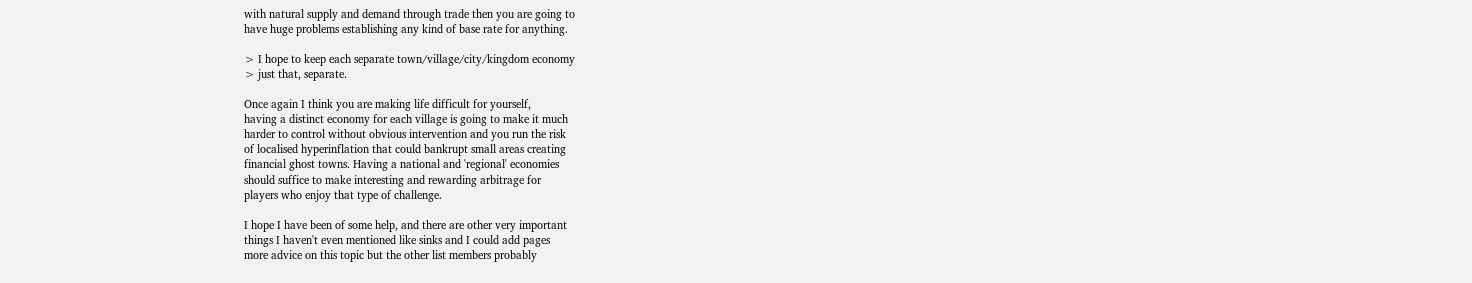with natural supply and demand through trade then you are going to
have huge problems establishing any kind of base rate for anything.

> I hope to keep each separate town/village/city/kingdom economy
> just that, separate.

Once again I think you are making life difficult for yourself,
having a distinct economy for each village is going to make it much
harder to control without obvious intervention and you run the risk
of localised hyperinflation that could bankrupt small areas creating
financial ghost towns. Having a national and 'regional' economies
should suffice to make interesting and rewarding arbitrage for
players who enjoy that type of challenge.

I hope I have been of some help, and there are other very important
things I haven't even mentioned like sinks and I could add pages
more advice on this topic but the other list members probably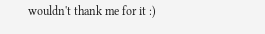wouldn't thank me for it :)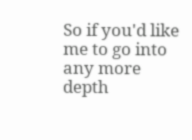So if you'd like me to go into any more depth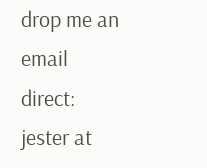drop me an email
direct: jester at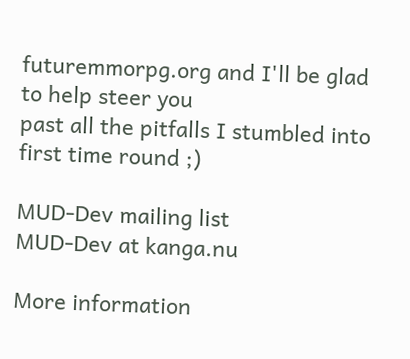futuremmorpg.org and I'll be glad to help steer you
past all the pitfalls I stumbled into first time round ;)

MUD-Dev mailing list
MUD-Dev at kanga.nu

More information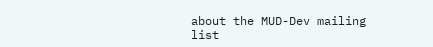about the MUD-Dev mailing list